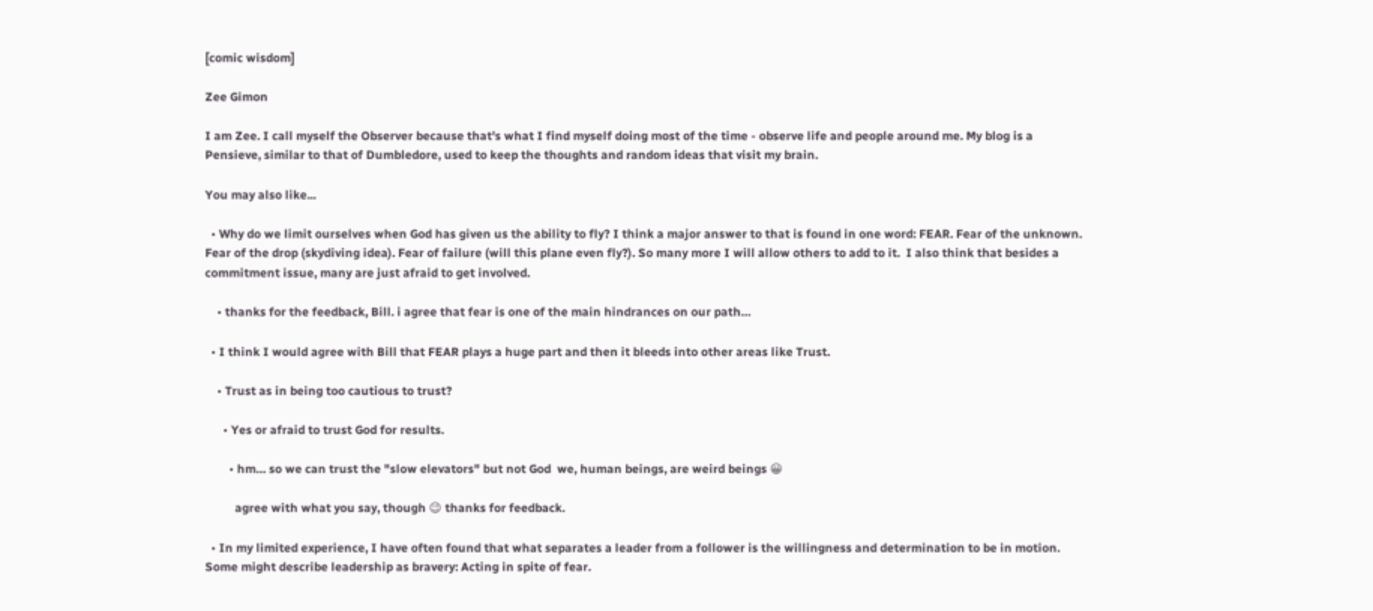[comic wisdom]

Zee Gimon

I am Zee. I call myself the Observer because that's what I find myself doing most of the time - observe life and people around me. My blog is a Pensieve, similar to that of Dumbledore, used to keep the thoughts and random ideas that visit my brain.

You may also like...

  • Why do we limit ourselves when God has given us the ability to fly? I think a major answer to that is found in one word: FEAR. Fear of the unknown. Fear of the drop (skydiving idea). Fear of failure (will this plane even fly?). So many more I will allow others to add to it.  I also think that besides a commitment issue, many are just afraid to get involved.

    • thanks for the feedback, Bill. i agree that fear is one of the main hindrances on our path…

  • I think I would agree with Bill that FEAR plays a huge part and then it bleeds into other areas like Trust.

    • Trust as in being too cautious to trust?

      • Yes or afraid to trust God for results.

        • hm… so we can trust the "slow elevators" but not God  we, human beings, are weird beings 😀

          agree with what you say, though 😉 thanks for feedback.

  • In my limited experience, I have often found that what separates a leader from a follower is the willingness and determination to be in motion. Some might describe leadership as bravery: Acting in spite of fear.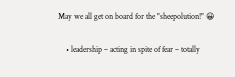May we all get on board for the "sheepolution!" 😀

    • leadership – acting in spite of fear – totally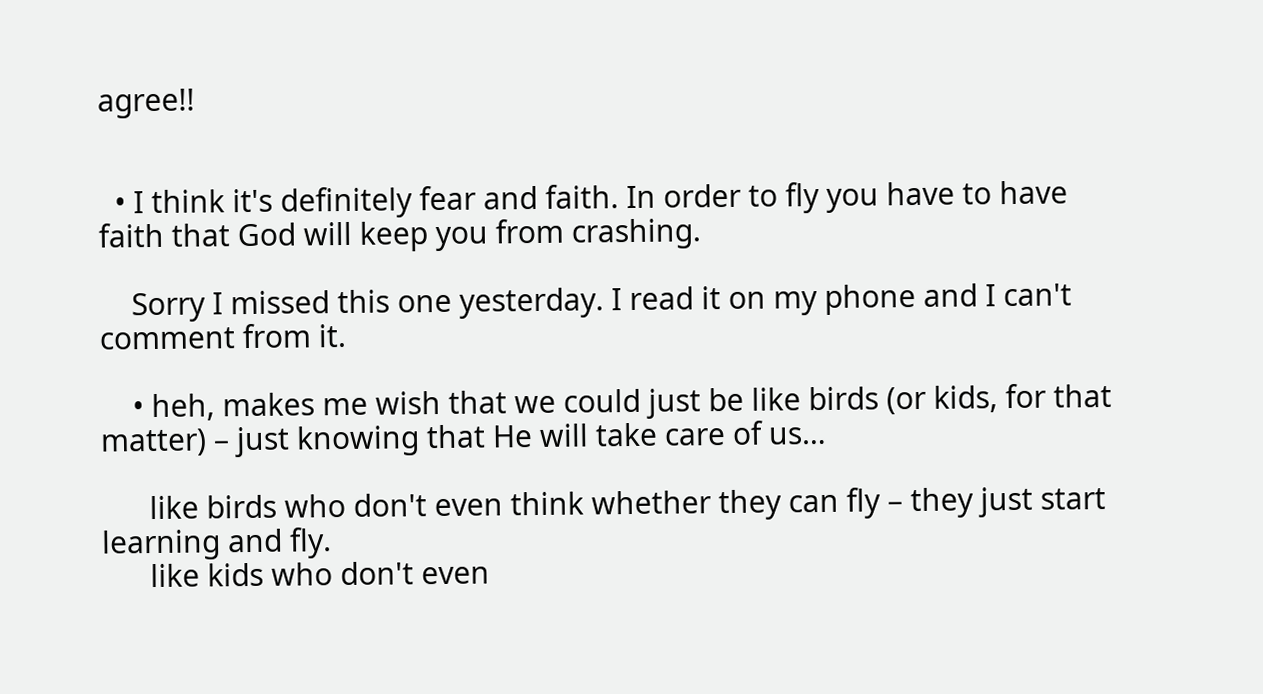agree!!


  • I think it's definitely fear and faith. In order to fly you have to have faith that God will keep you from crashing.

    Sorry I missed this one yesterday. I read it on my phone and I can't comment from it.

    • heh, makes me wish that we could just be like birds (or kids, for that matter) – just knowing that He will take care of us…

      like birds who don't even think whether they can fly – they just start learning and fly.
      like kids who don't even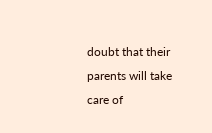doubt that their parents will take care of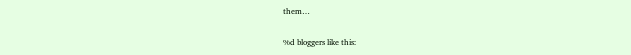them…

%d bloggers like this: